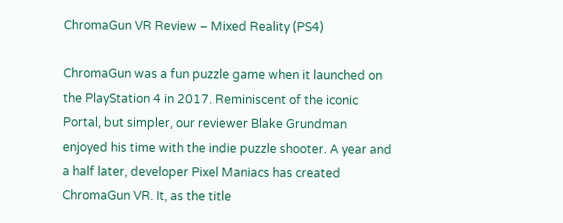ChromaGun VR Review – Mixed Reality (PS4)

ChromaGun was a fun puzzle game when it launched on the PlayStation 4 in 2017. Reminiscent of the iconic Portal, but simpler, our reviewer Blake Grundman enjoyed his time with the indie puzzle shooter. A year and a half later, developer Pixel Maniacs has created ChromaGun VR. It, as the title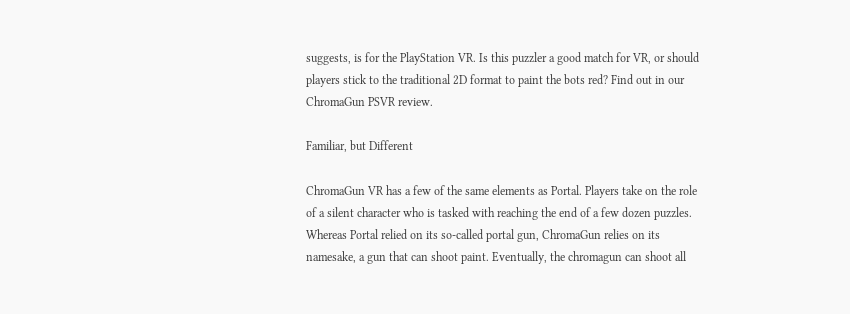suggests, is for the PlayStation VR. Is this puzzler a good match for VR, or should players stick to the traditional 2D format to paint the bots red? Find out in our ChromaGun PSVR review.

Familiar, but Different

ChromaGun VR has a few of the same elements as Portal. Players take on the role of a silent character who is tasked with reaching the end of a few dozen puzzles. Whereas Portal relied on its so-called portal gun, ChromaGun relies on its namesake, a gun that can shoot paint. Eventually, the chromagun can shoot all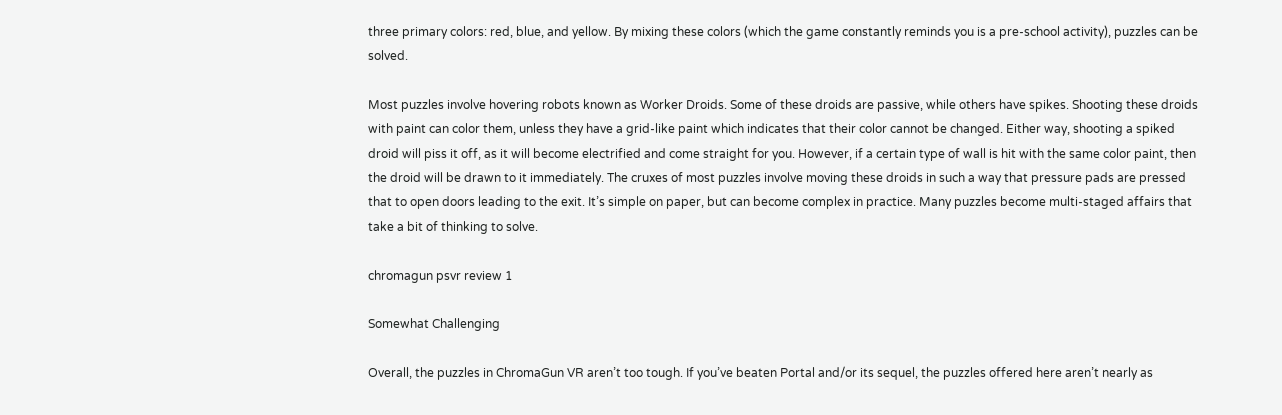three primary colors: red, blue, and yellow. By mixing these colors (which the game constantly reminds you is a pre-school activity), puzzles can be solved.

Most puzzles involve hovering robots known as Worker Droids. Some of these droids are passive, while others have spikes. Shooting these droids with paint can color them, unless they have a grid-like paint which indicates that their color cannot be changed. Either way, shooting a spiked droid will piss it off, as it will become electrified and come straight for you. However, if a certain type of wall is hit with the same color paint, then the droid will be drawn to it immediately. The cruxes of most puzzles involve moving these droids in such a way that pressure pads are pressed that to open doors leading to the exit. It’s simple on paper, but can become complex in practice. Many puzzles become multi-staged affairs that take a bit of thinking to solve.

chromagun psvr review 1

Somewhat Challenging

Overall, the puzzles in ChromaGun VR aren’t too tough. If you’ve beaten Portal and/or its sequel, the puzzles offered here aren’t nearly as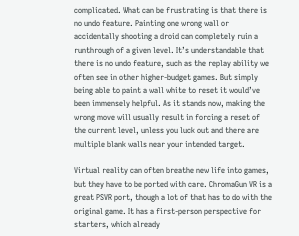complicated. What can be frustrating is that there is no undo feature. Painting one wrong wall or accidentally shooting a droid can completely ruin a runthrough of a given level. It’s understandable that there is no undo feature, such as the replay ability we often see in other higher-budget games. But simply being able to paint a wall white to reset it would’ve been immensely helpful. As it stands now, making the wrong move will usually result in forcing a reset of the current level, unless you luck out and there are multiple blank walls near your intended target.

Virtual reality can often breathe new life into games, but they have to be ported with care. ChromaGun VR is a great PSVR port, though a lot of that has to do with the original game. It has a first-person perspective for starters, which already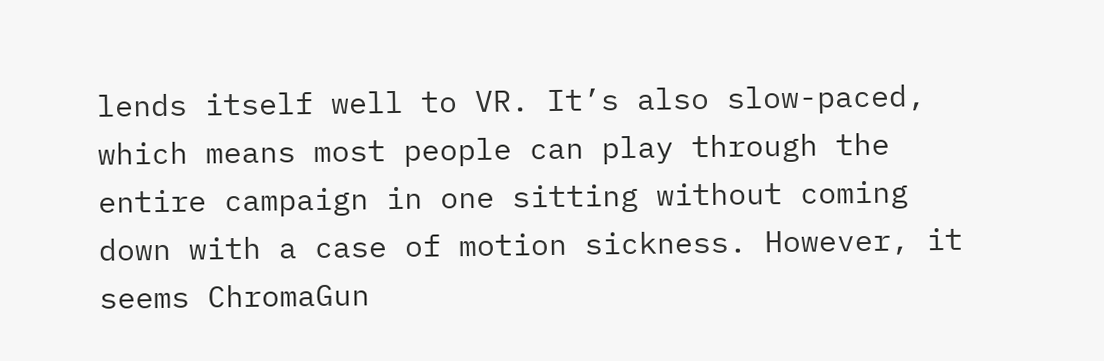lends itself well to VR. It’s also slow-paced, which means most people can play through the entire campaign in one sitting without coming down with a case of motion sickness. However, it seems ChromaGun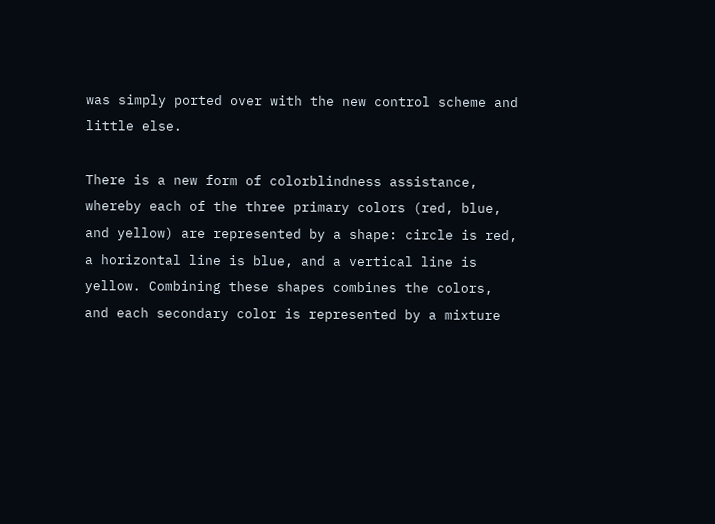was simply ported over with the new control scheme and little else.

There is a new form of colorblindness assistance, whereby each of the three primary colors (red, blue, and yellow) are represented by a shape: circle is red, a horizontal line is blue, and a vertical line is yellow. Combining these shapes combines the colors, and each secondary color is represented by a mixture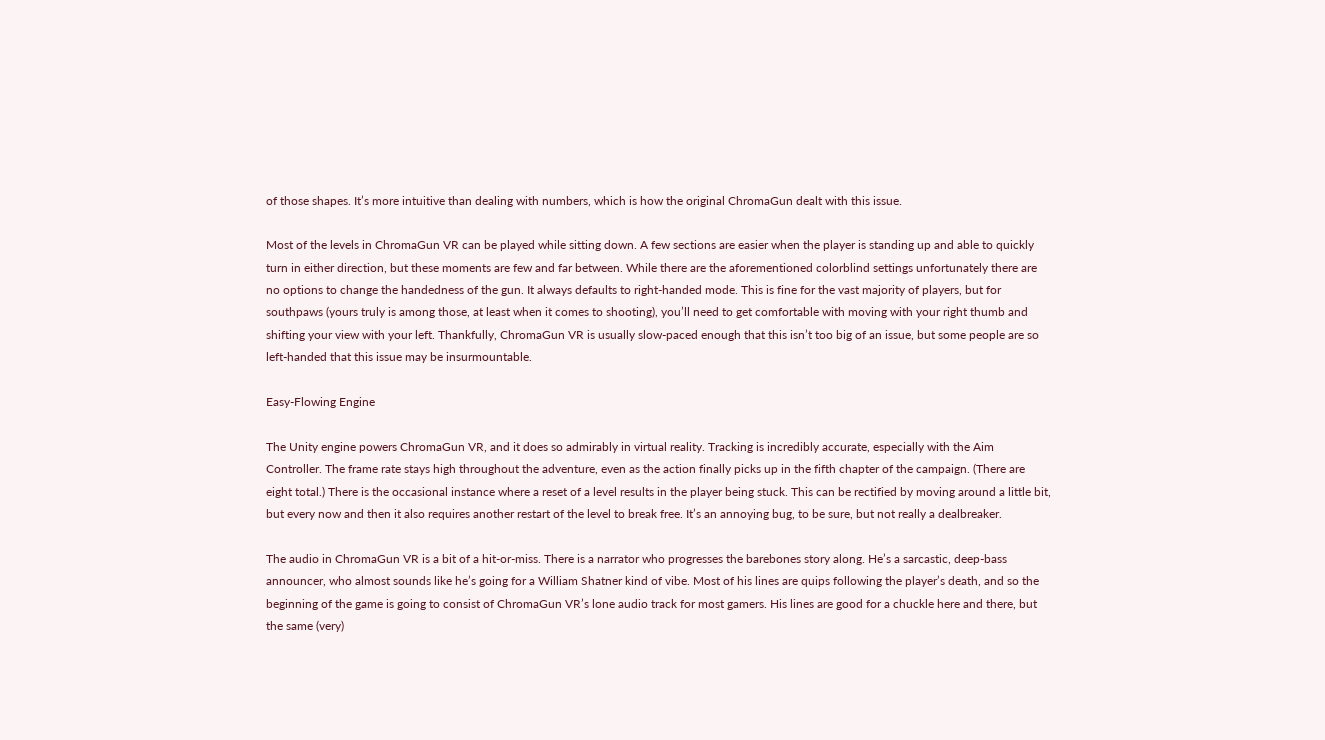of those shapes. It’s more intuitive than dealing with numbers, which is how the original ChromaGun dealt with this issue.

Most of the levels in ChromaGun VR can be played while sitting down. A few sections are easier when the player is standing up and able to quickly turn in either direction, but these moments are few and far between. While there are the aforementioned colorblind settings unfortunately there are no options to change the handedness of the gun. It always defaults to right-handed mode. This is fine for the vast majority of players, but for southpaws (yours truly is among those, at least when it comes to shooting), you’ll need to get comfortable with moving with your right thumb and shifting your view with your left. Thankfully, ChromaGun VR is usually slow-paced enough that this isn’t too big of an issue, but some people are so left-handed that this issue may be insurmountable.

Easy-Flowing Engine

The Unity engine powers ChromaGun VR, and it does so admirably in virtual reality. Tracking is incredibly accurate, especially with the Aim Controller. The frame rate stays high throughout the adventure, even as the action finally picks up in the fifth chapter of the campaign. (There are eight total.) There is the occasional instance where a reset of a level results in the player being stuck. This can be rectified by moving around a little bit, but every now and then it also requires another restart of the level to break free. It’s an annoying bug, to be sure, but not really a dealbreaker.

The audio in ChromaGun VR is a bit of a hit-or-miss. There is a narrator who progresses the barebones story along. He’s a sarcastic, deep-bass announcer, who almost sounds like he’s going for a William Shatner kind of vibe. Most of his lines are quips following the player’s death, and so the beginning of the game is going to consist of ChromaGun VR’s lone audio track for most gamers. His lines are good for a chuckle here and there, but the same (very)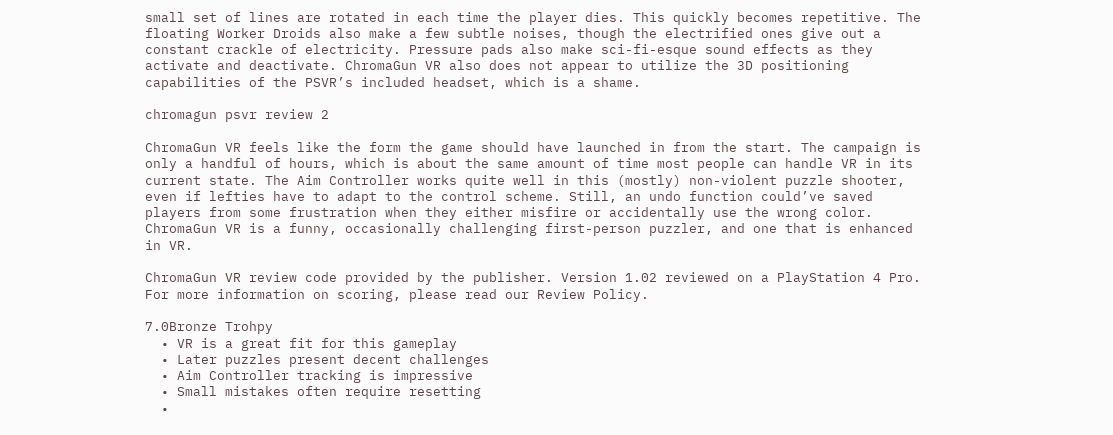small set of lines are rotated in each time the player dies. This quickly becomes repetitive. The floating Worker Droids also make a few subtle noises, though the electrified ones give out a constant crackle of electricity. Pressure pads also make sci-fi-esque sound effects as they activate and deactivate. ChromaGun VR also does not appear to utilize the 3D positioning capabilities of the PSVR’s included headset, which is a shame.

chromagun psvr review 2

ChromaGun VR feels like the form the game should have launched in from the start. The campaign is only a handful of hours, which is about the same amount of time most people can handle VR in its current state. The Aim Controller works quite well in this (mostly) non-violent puzzle shooter, even if lefties have to adapt to the control scheme. Still, an undo function could’ve saved players from some frustration when they either misfire or accidentally use the wrong color. ChromaGun VR is a funny, occasionally challenging first-person puzzler, and one that is enhanced in VR.

ChromaGun VR review code provided by the publisher. Version 1.02 reviewed on a PlayStation 4 Pro. For more information on scoring, please read our Review Policy.

7.0Bronze Trohpy
  • VR is a great fit for this gameplay
  • Later puzzles present decent challenges
  • Aim Controller tracking is impressive
  • Small mistakes often require resetting
  •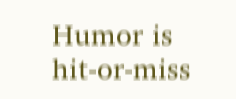Humor is hit-or-miss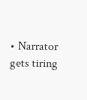• Narrator gets tiring